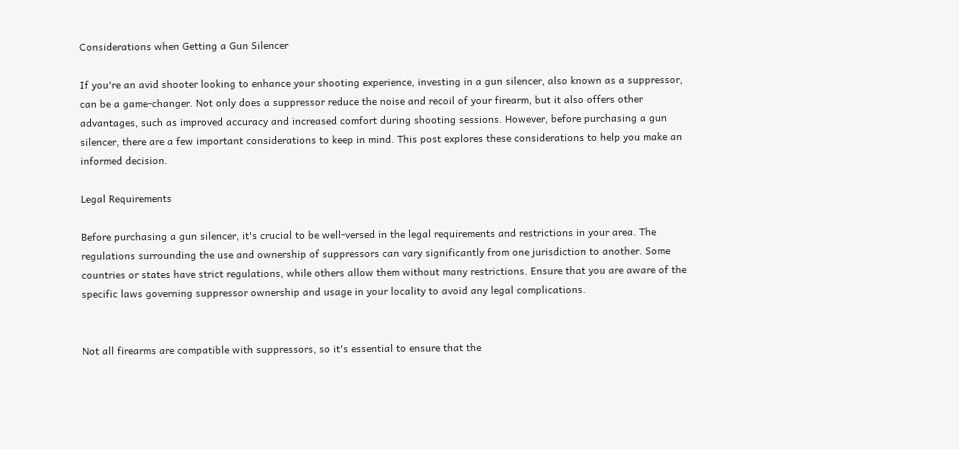Considerations when Getting a Gun Silencer

If you're an avid shooter looking to enhance your shooting experience, investing in a gun silencer, also known as a suppressor, can be a game-changer. Not only does a suppressor reduce the noise and recoil of your firearm, but it also offers other advantages, such as improved accuracy and increased comfort during shooting sessions. However, before purchasing a gun silencer, there are a few important considerations to keep in mind. This post explores these considerations to help you make an informed decision.

Legal Requirements

Before purchasing a gun silencer, it's crucial to be well-versed in the legal requirements and restrictions in your area. The regulations surrounding the use and ownership of suppressors can vary significantly from one jurisdiction to another. Some countries or states have strict regulations, while others allow them without many restrictions. Ensure that you are aware of the specific laws governing suppressor ownership and usage in your locality to avoid any legal complications.


Not all firearms are compatible with suppressors, so it's essential to ensure that the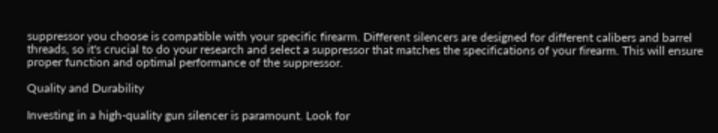suppressor you choose is compatible with your specific firearm. Different silencers are designed for different calibers and barrel threads, so it's crucial to do your research and select a suppressor that matches the specifications of your firearm. This will ensure proper function and optimal performance of the suppressor.

Quality and Durability

Investing in a high-quality gun silencer is paramount. Look for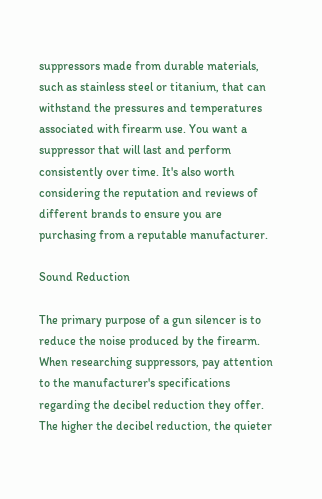suppressors made from durable materials, such as stainless steel or titanium, that can withstand the pressures and temperatures associated with firearm use. You want a suppressor that will last and perform consistently over time. It's also worth considering the reputation and reviews of different brands to ensure you are purchasing from a reputable manufacturer.

Sound Reduction

The primary purpose of a gun silencer is to reduce the noise produced by the firearm. When researching suppressors, pay attention to the manufacturer's specifications regarding the decibel reduction they offer. The higher the decibel reduction, the quieter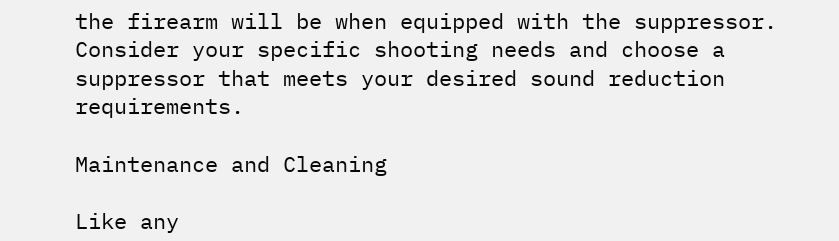the firearm will be when equipped with the suppressor. Consider your specific shooting needs and choose a suppressor that meets your desired sound reduction requirements.

Maintenance and Cleaning

Like any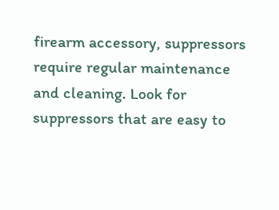firearm accessory, suppressors require regular maintenance and cleaning. Look for suppressors that are easy to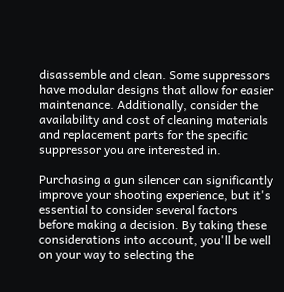disassemble and clean. Some suppressors have modular designs that allow for easier maintenance. Additionally, consider the availability and cost of cleaning materials and replacement parts for the specific suppressor you are interested in.

Purchasing a gun silencer can significantly improve your shooting experience, but it's essential to consider several factors before making a decision. By taking these considerations into account, you'll be well on your way to selecting the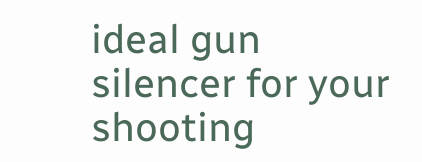ideal gun silencer for your shooting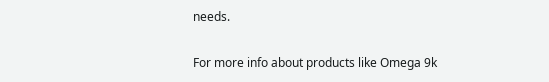needs.

For more info about products like Omega 9k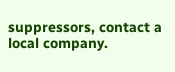suppressors, contact a local company.